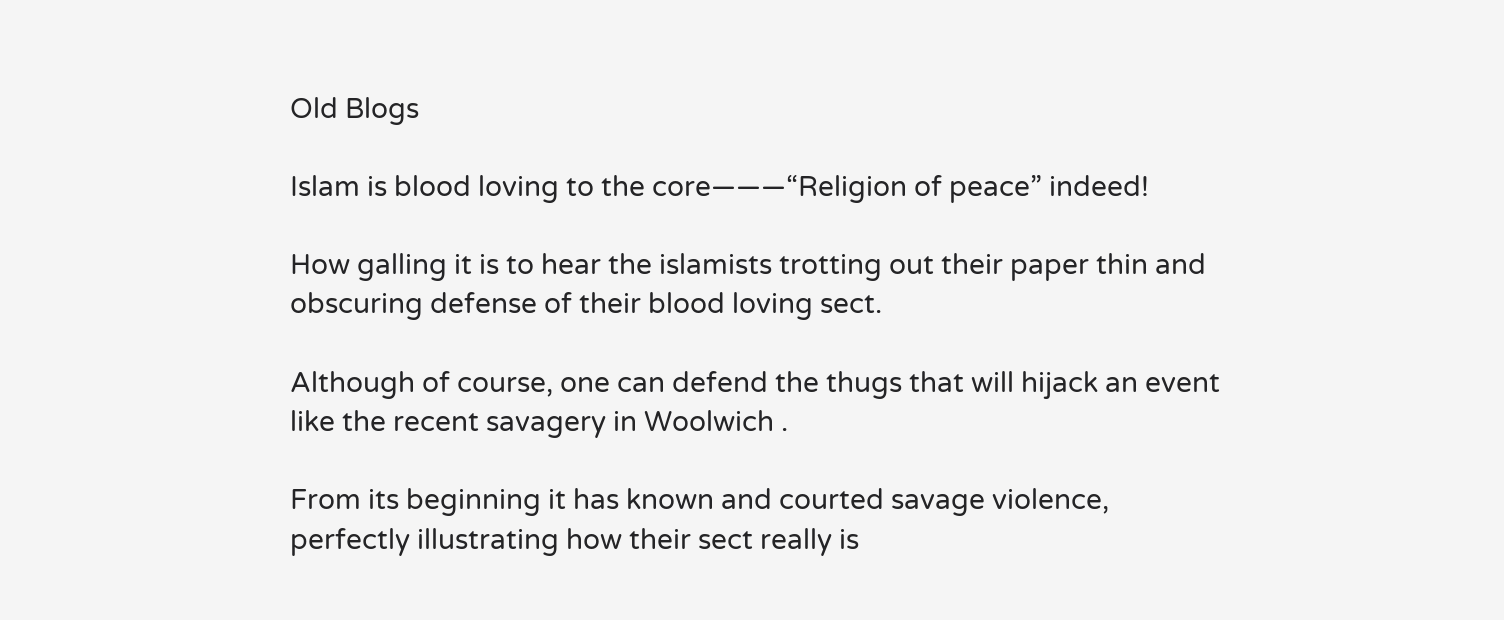Old Blogs

Islam is blood loving to the core———“Religion of peace” indeed!

How galling it is to hear the islamists trotting out their paper thin and obscuring defense of their blood loving sect.

Although of course, one can defend the thugs that will hijack an event like the recent savagery in Woolwich .

From its beginning it has known and courted savage violence, perfectly illustrating how their sect really is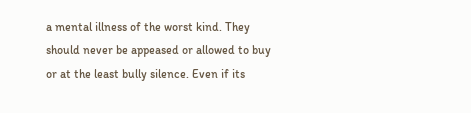a mental illness of the worst kind. They should never be appeased or allowed to buy or at the least bully silence. Even if its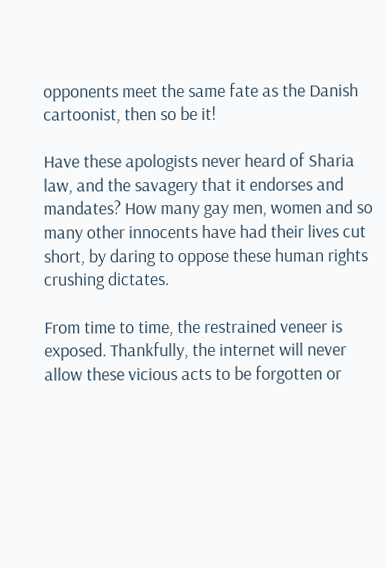opponents meet the same fate as the Danish cartoonist, then so be it!

Have these apologists never heard of Sharia law, and the savagery that it endorses and mandates? How many gay men, women and so many other innocents have had their lives cut short, by daring to oppose these human rights crushing dictates.

From time to time, the restrained veneer is exposed. Thankfully, the internet will never allow these vicious acts to be forgotten or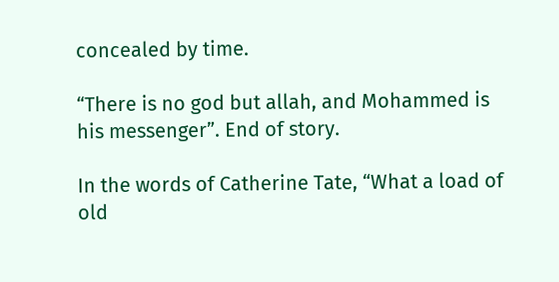concealed by time.

“There is no god but allah, and Mohammed is his messenger”. End of story.

In the words of Catherine Tate, “What a load of old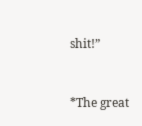shit!”


*The great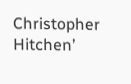Christopher Hitchen’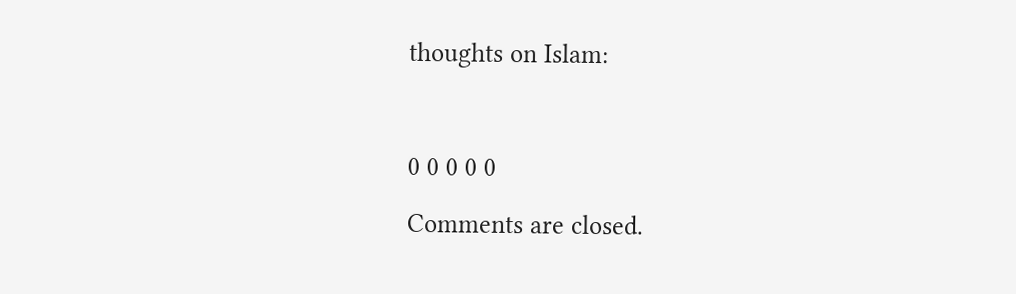thoughts on Islam:



0 0 0 0 0

Comments are closed.